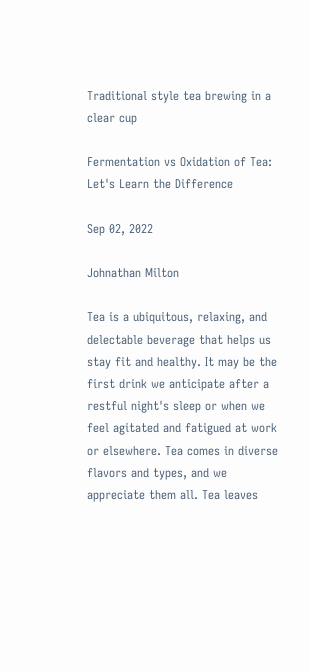Traditional style tea brewing in a clear cup

Fermentation vs Oxidation of Tea: Let's Learn the Difference

Sep 02, 2022

Johnathan Milton

Tea is a ubiquitous, relaxing, and delectable beverage that helps us stay fit and healthy. It may be the first drink we anticipate after a restful night's sleep or when we feel agitated and fatigued at work or elsewhere. Tea comes in diverse flavors and types, and we appreciate them all. Tea leaves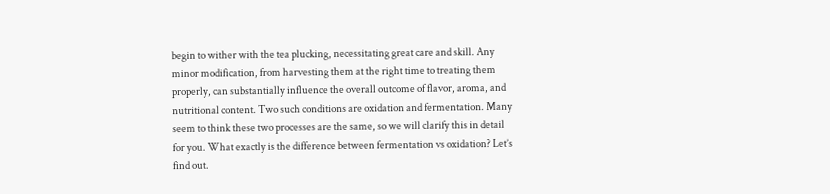begin to wither with the tea plucking, necessitating great care and skill. Any minor modification, from harvesting them at the right time to treating them properly, can substantially influence the overall outcome of flavor, aroma, and nutritional content. Two such conditions are oxidation and fermentation. Many seem to think these two processes are the same, so we will clarify this in detail for you. What exactly is the difference between fermentation vs oxidation? Let’s find out.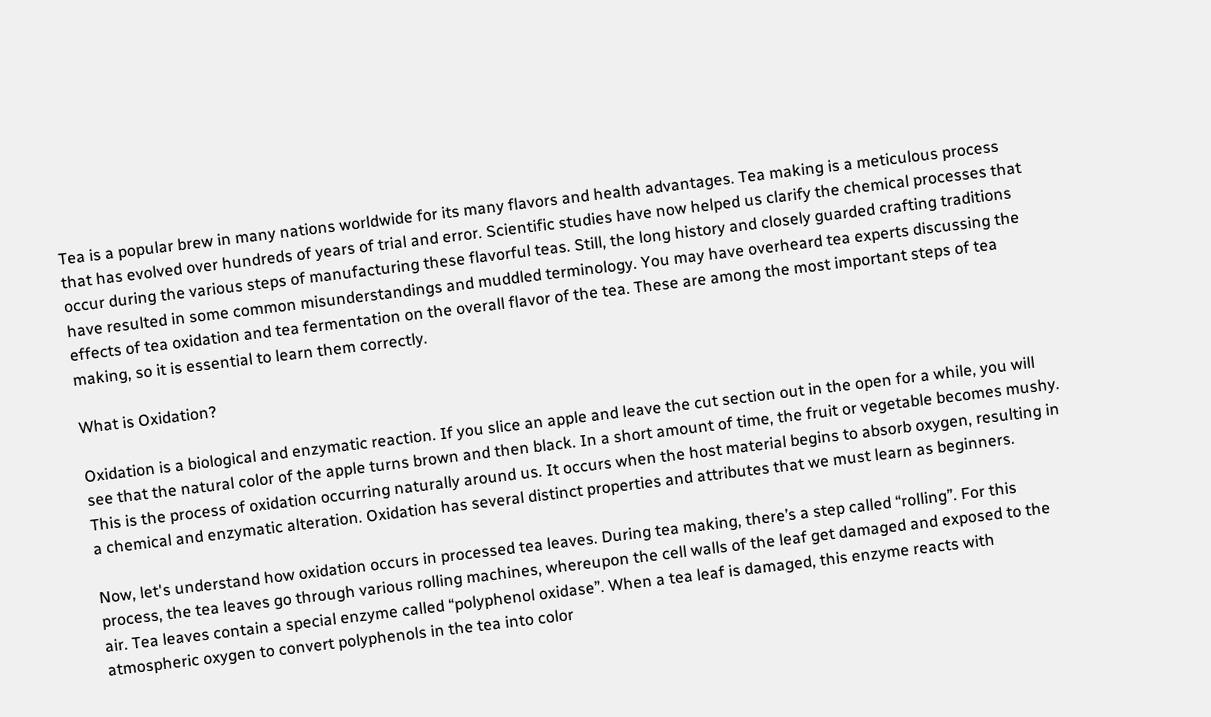Tea is a popular brew in many nations worldwide for its many flavors and health advantages. Tea making is a meticulous process that has evolved over hundreds of years of trial and error. Scientific studies have now helped us clarify the chemical processes that occur during the various steps of manufacturing these flavorful teas. Still, the long history and closely guarded crafting traditions have resulted in some common misunderstandings and muddled terminology. You may have overheard tea experts discussing the effects of tea oxidation and tea fermentation on the overall flavor of the tea. These are among the most important steps of tea making, so it is essential to learn them correctly.

What is Oxidation?

Oxidation is a biological and enzymatic reaction. If you slice an apple and leave the cut section out in the open for a while, you will see that the natural color of the apple turns brown and then black. In a short amount of time, the fruit or vegetable becomes mushy. This is the process of oxidation occurring naturally around us. It occurs when the host material begins to absorb oxygen, resulting in a chemical and enzymatic alteration. Oxidation has several distinct properties and attributes that we must learn as beginners.

Now, let's understand how oxidation occurs in processed tea leaves. During tea making, there’s a step called “rolling”. For this process, the tea leaves go through various rolling machines, whereupon the cell walls of the leaf get damaged and exposed to the air. Tea leaves contain a special enzyme called “polyphenol oxidase”. When a tea leaf is damaged, this enzyme reacts with atmospheric oxygen to convert polyphenols in the tea into color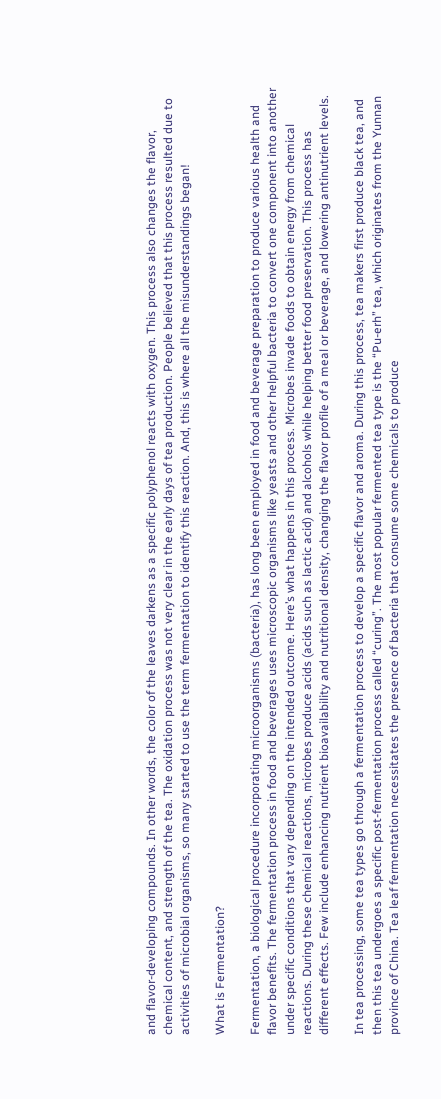and flavor-developing compounds. In other words, the color of the leaves darkens as a specific polyphenol reacts with oxygen. This process also changes the flavor, chemical content, and strength of the tea. The oxidation process was not very clear in the early days of tea production. People believed that this process resulted due to activities of microbial organisms, so many started to use the term fermentation to identify this reaction. And, this is where all the misunderstandings began!

What is Fermentation?

Fermentation, a biological procedure incorporating microorganisms (bacteria), has long been employed in food and beverage preparation to produce various health and flavor benefits. The fermentation process in food and beverages uses microscopic organisms like yeasts and other helpful bacteria to convert one component into another under specific conditions that vary depending on the intended outcome. Here’s what happens in this process. Microbes invade foods to obtain energy from chemical reactions. During these chemical reactions, microbes produce acids (acids such as lactic acid) and alcohols while helping better food preservation. This process has different effects. Few include enhancing nutrient bioavailability and nutritional density, changing the flavor profile of a meal or beverage, and lowering antinutrient levels.

In tea processing, some tea types go through a fermentation process to develop a specific flavor and aroma. During this process, tea makers first produce black tea, and then this tea undergoes a specific post-fermentation process called “curing”. The most popular fermented tea type is the “Pu-erh” tea, which originates from the Yunnan province of China. Tea leaf fermentation necessitates the presence of bacteria that consume some chemicals to produce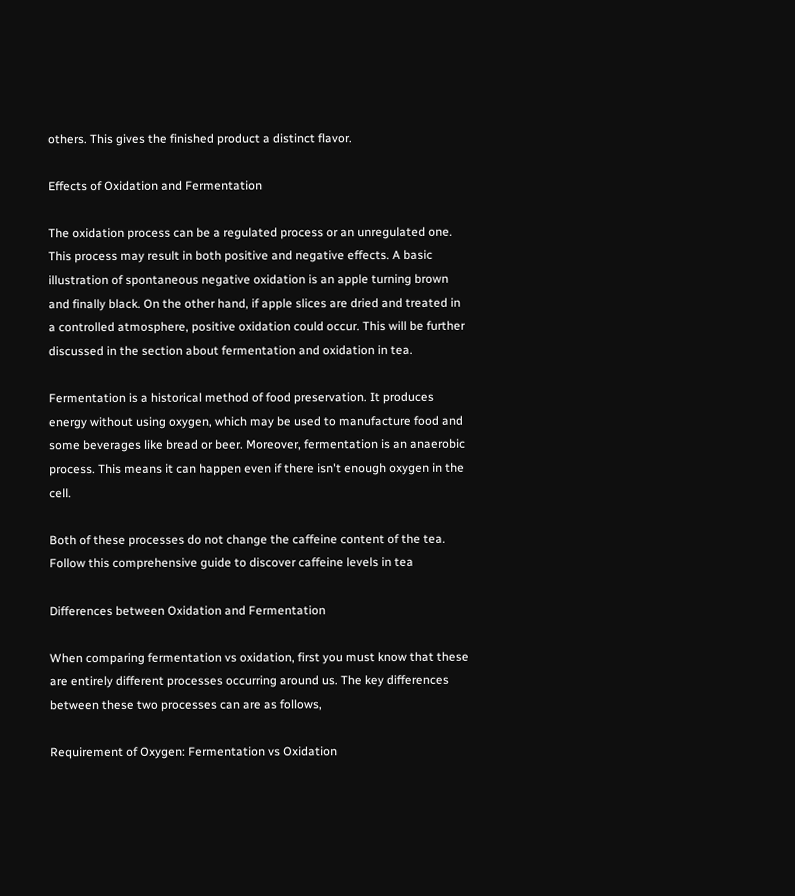others. This gives the finished product a distinct flavor.

Effects of Oxidation and Fermentation

The oxidation process can be a regulated process or an unregulated one. This process may result in both positive and negative effects. A basic illustration of spontaneous negative oxidation is an apple turning brown and finally black. On the other hand, if apple slices are dried and treated in a controlled atmosphere, positive oxidation could occur. This will be further discussed in the section about fermentation and oxidation in tea.

Fermentation is a historical method of food preservation. It produces energy without using oxygen, which may be used to manufacture food and some beverages like bread or beer. Moreover, fermentation is an anaerobic process. This means it can happen even if there isn't enough oxygen in the cell.

Both of these processes do not change the caffeine content of the tea. Follow this comprehensive guide to discover caffeine levels in tea

Differences between Oxidation and Fermentation

When comparing fermentation vs oxidation, first you must know that these are entirely different processes occurring around us. The key differences between these two processes can are as follows,

Requirement of Oxygen: Fermentation vs Oxidation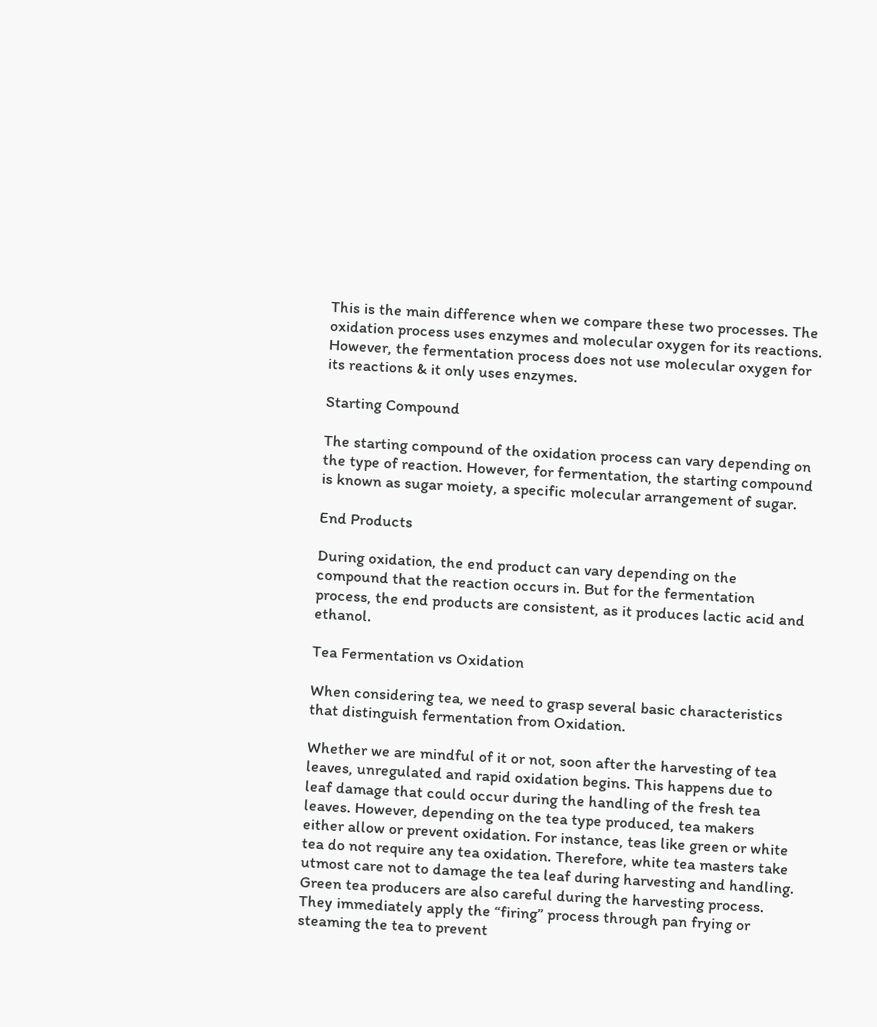This is the main difference when we compare these two processes. The oxidation process uses enzymes and molecular oxygen for its reactions. However, the fermentation process does not use molecular oxygen for its reactions & it only uses enzymes.

Starting Compound

The starting compound of the oxidation process can vary depending on the type of reaction. However, for fermentation, the starting compound is known as sugar moiety, a specific molecular arrangement of sugar.

End Products

During oxidation, the end product can vary depending on the compound that the reaction occurs in. But for the fermentation process, the end products are consistent, as it produces lactic acid and ethanol.

Tea Fermentation vs Oxidation

When considering tea, we need to grasp several basic characteristics that distinguish fermentation from Oxidation.

Whether we are mindful of it or not, soon after the harvesting of tea leaves, unregulated and rapid oxidation begins. This happens due to leaf damage that could occur during the handling of the fresh tea leaves. However, depending on the tea type produced, tea makers either allow or prevent oxidation. For instance, teas like green or white tea do not require any tea oxidation. Therefore, white tea masters take utmost care not to damage the tea leaf during harvesting and handling. Green tea producers are also careful during the harvesting process. They immediately apply the “firing” process through pan frying or steaming the tea to prevent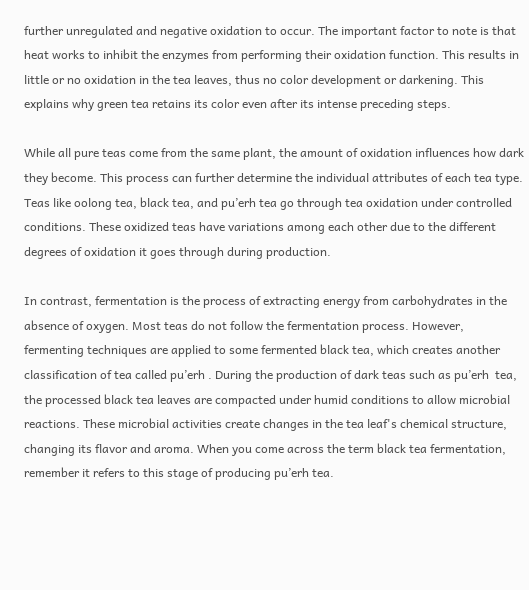further unregulated and negative oxidation to occur. The important factor to note is that heat works to inhibit the enzymes from performing their oxidation function. This results in little or no oxidation in the tea leaves, thus no color development or darkening. This explains why green tea retains its color even after its intense preceding steps.

While all pure teas come from the same plant, the amount of oxidation influences how dark they become. This process can further determine the individual attributes of each tea type. Teas like oolong tea, black tea, and pu’erh tea go through tea oxidation under controlled conditions. These oxidized teas have variations among each other due to the different degrees of oxidation it goes through during production.

In contrast, fermentation is the process of extracting energy from carbohydrates in the absence of oxygen. Most teas do not follow the fermentation process. However, fermenting techniques are applied to some fermented black tea, which creates another classification of tea called pu’erh . During the production of dark teas such as pu’erh  tea, the processed black tea leaves are compacted under humid conditions to allow microbial reactions. These microbial activities create changes in the tea leaf's chemical structure, changing its flavor and aroma. When you come across the term black tea fermentation, remember it refers to this stage of producing pu’erh tea.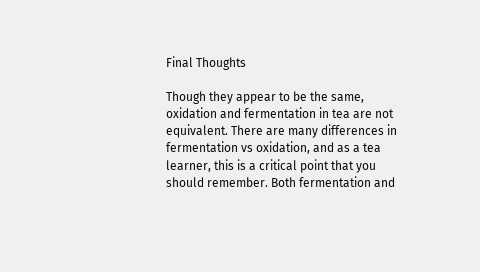Final Thoughts

Though they appear to be the same, oxidation and fermentation in tea are not equivalent. There are many differences in fermentation vs oxidation, and as a tea learner, this is a critical point that you should remember. Both fermentation and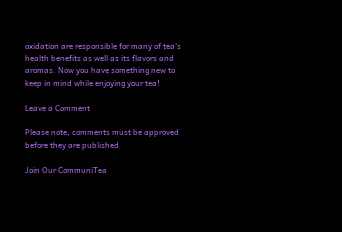oxidation are responsible for many of tea's health benefits as well as its flavors and aromas. Now you have something new to keep in mind while enjoying your tea!

Leave a Comment

Please note, comments must be approved before they are published

Join Our CommuniTea